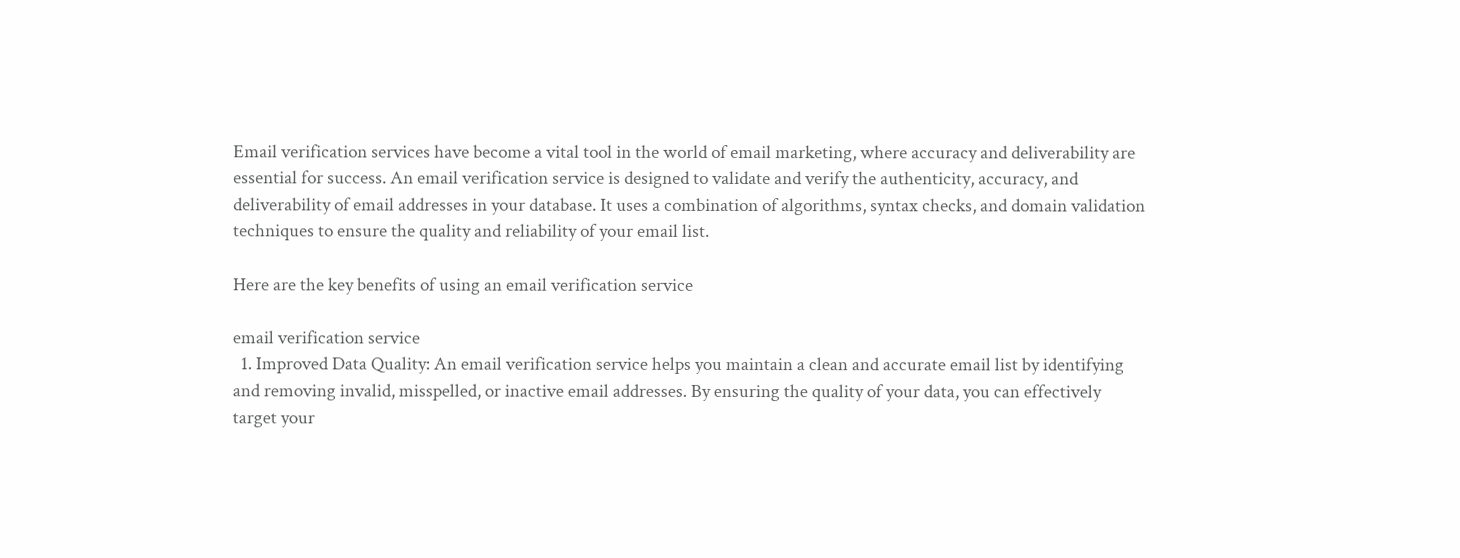Email verification services have become a vital tool in the world of email marketing, where accuracy and deliverability are essential for success. An email verification service is designed to validate and verify the authenticity, accuracy, and deliverability of email addresses in your database. It uses a combination of algorithms, syntax checks, and domain validation techniques to ensure the quality and reliability of your email list.

Here are the key benefits of using an email verification service

email verification service
  1. Improved Data Quality: An email verification service helps you maintain a clean and accurate email list by identifying and removing invalid, misspelled, or inactive email addresses. By ensuring the quality of your data, you can effectively target your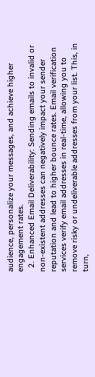audience, personalize your messages, and achieve higher engagement rates.
  2. Enhanced Email Deliverability: Sending emails to invalid or non-existent addresses can negatively impact your sender reputation and lead to higher bounce rates. Email verification services verify email addresses in real-time, allowing you to remove risky or undeliverable addresses from your list. This, in turn,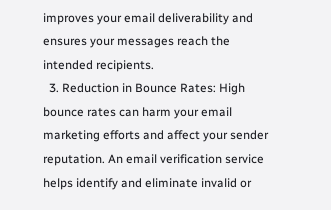improves your email deliverability and ensures your messages reach the intended recipients.
  3. Reduction in Bounce Rates: High bounce rates can harm your email marketing efforts and affect your sender reputation. An email verification service helps identify and eliminate invalid or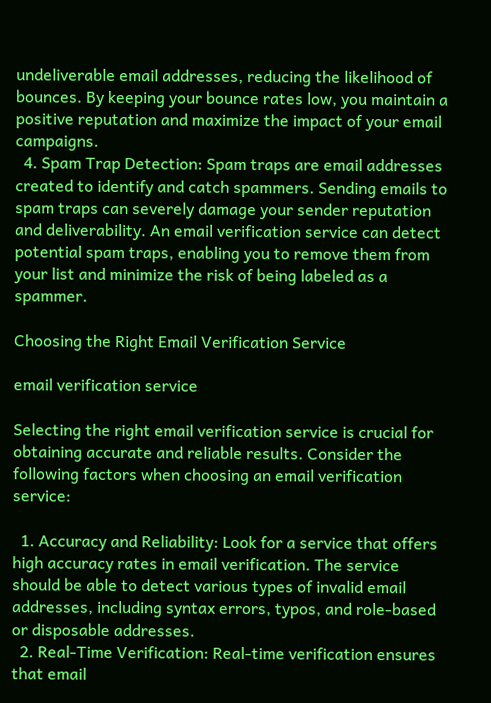undeliverable email addresses, reducing the likelihood of bounces. By keeping your bounce rates low, you maintain a positive reputation and maximize the impact of your email campaigns.
  4. Spam Trap Detection: Spam traps are email addresses created to identify and catch spammers. Sending emails to spam traps can severely damage your sender reputation and deliverability. An email verification service can detect potential spam traps, enabling you to remove them from your list and minimize the risk of being labeled as a spammer.

Choosing the Right Email Verification Service

email verification service

Selecting the right email verification service is crucial for obtaining accurate and reliable results. Consider the following factors when choosing an email verification service:

  1. Accuracy and Reliability: Look for a service that offers high accuracy rates in email verification. The service should be able to detect various types of invalid email addresses, including syntax errors, typos, and role-based or disposable addresses.
  2. Real-Time Verification: Real-time verification ensures that email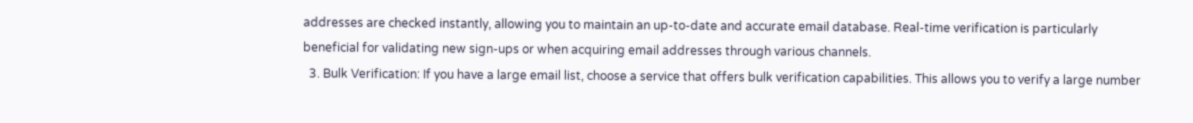addresses are checked instantly, allowing you to maintain an up-to-date and accurate email database. Real-time verification is particularly beneficial for validating new sign-ups or when acquiring email addresses through various channels.
  3. Bulk Verification: If you have a large email list, choose a service that offers bulk verification capabilities. This allows you to verify a large number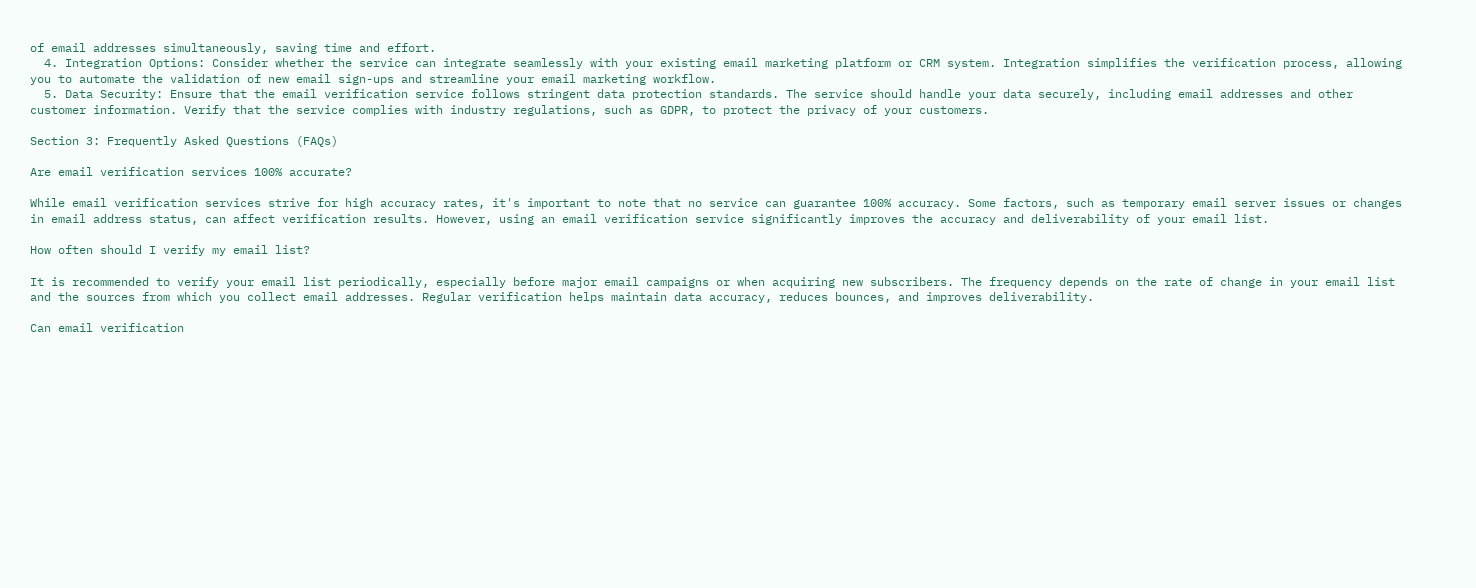of email addresses simultaneously, saving time and effort.
  4. Integration Options: Consider whether the service can integrate seamlessly with your existing email marketing platform or CRM system. Integration simplifies the verification process, allowing you to automate the validation of new email sign-ups and streamline your email marketing workflow.
  5. Data Security: Ensure that the email verification service follows stringent data protection standards. The service should handle your data securely, including email addresses and other customer information. Verify that the service complies with industry regulations, such as GDPR, to protect the privacy of your customers.

Section 3: Frequently Asked Questions (FAQs)

Are email verification services 100% accurate?

While email verification services strive for high accuracy rates, it's important to note that no service can guarantee 100% accuracy. Some factors, such as temporary email server issues or changes in email address status, can affect verification results. However, using an email verification service significantly improves the accuracy and deliverability of your email list.

How often should I verify my email list?

It is recommended to verify your email list periodically, especially before major email campaigns or when acquiring new subscribers. The frequency depends on the rate of change in your email list and the sources from which you collect email addresses. Regular verification helps maintain data accuracy, reduces bounces, and improves deliverability.

Can email verification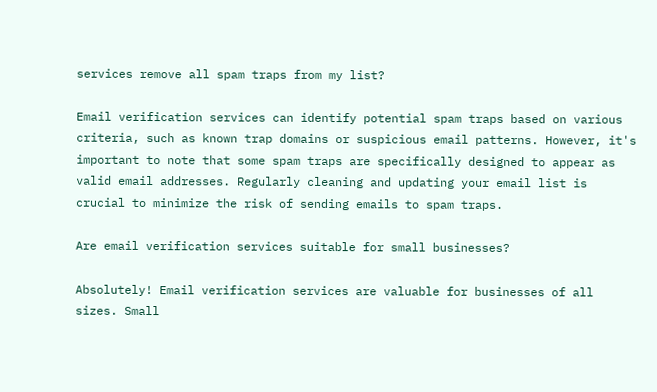services remove all spam traps from my list?

Email verification services can identify potential spam traps based on various criteria, such as known trap domains or suspicious email patterns. However, it's important to note that some spam traps are specifically designed to appear as valid email addresses. Regularly cleaning and updating your email list is crucial to minimize the risk of sending emails to spam traps.

Are email verification services suitable for small businesses?

Absolutely! Email verification services are valuable for businesses of all sizes. Small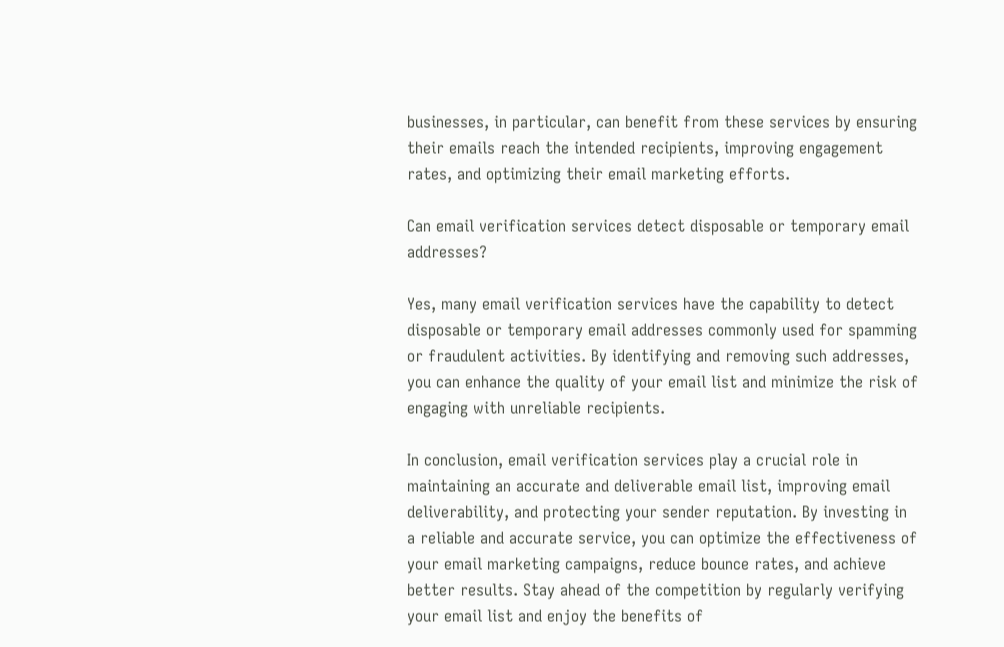businesses, in particular, can benefit from these services by ensuring their emails reach the intended recipients, improving engagement rates, and optimizing their email marketing efforts.

Can email verification services detect disposable or temporary email addresses?

Yes, many email verification services have the capability to detect disposable or temporary email addresses commonly used for spamming or fraudulent activities. By identifying and removing such addresses, you can enhance the quality of your email list and minimize the risk of engaging with unreliable recipients.

In conclusion, email verification services play a crucial role in maintaining an accurate and deliverable email list, improving email deliverability, and protecting your sender reputation. By investing in a reliable and accurate service, you can optimize the effectiveness of your email marketing campaigns, reduce bounce rates, and achieve better results. Stay ahead of the competition by regularly verifying your email list and enjoy the benefits of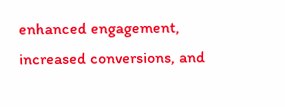enhanced engagement, increased conversions, and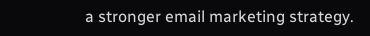a stronger email marketing strategy.